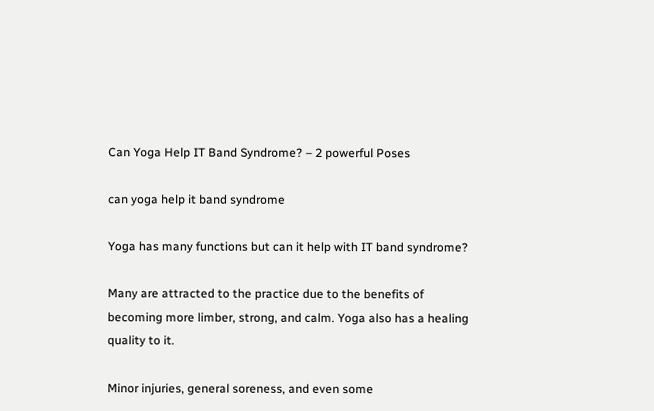Can Yoga Help IT Band Syndrome? – 2 powerful Poses

can yoga help it band syndrome

Yoga has many functions but can it help with IT band syndrome?

Many are attracted to the practice due to the benefits of becoming more limber, strong, and calm. Yoga also has a healing quality to it.

Minor injuries, general soreness, and even some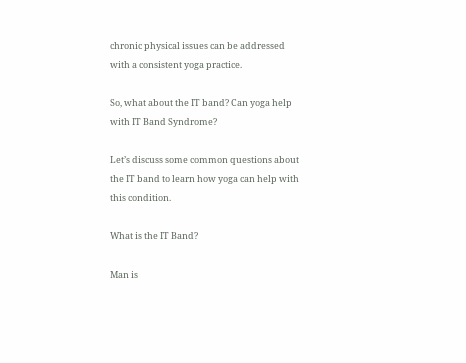chronic physical issues can be addressed with a consistent yoga practice.

So, what about the IT band? Can yoga help with IT Band Syndrome?

Let’s discuss some common questions about the IT band to learn how yoga can help with this condition.

What is the IT Band?

Man is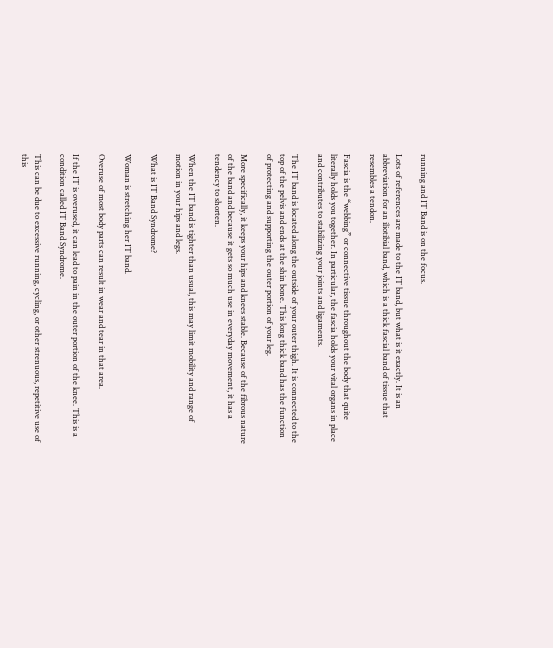running and IT Band is on the focus.

Lots of references are made to the IT band, but what is it exactly. It is an abbreviation for an iliotibial band, which is a thick fascial band of tissue that resembles a tendon.

Fascia is the “webbing” or connective tissue throughout the body that quite literally holds you together. In particular, the fascia holds your vital organs in place and contributes to stabilizing your joints and ligaments.

The IT band is located along the outside of your outer thigh. It is connected to the top of the pelvis and ends at the shin bone. This long thick band has the function of protecting and supporting the outer portion of your leg.

More specifically, it keeps your hips and knees stable. Because of the fibrous nature of the band and because it gets so much use in everyday movement, it has a tendency to shorten.

When the IT band is tighter than usual, this may limit mobility and range of motion in your hips and legs.

What is IT Band Syndrome?

Woman is stretching her IT band.

Overuse of most body parts can result in wear and tear in that area.

If the IT is overused, it can lead to pain in the outer portion of the knee. This is a condition called IT Band Syndrome.

This can be due to excessive running, cycling, or other strenuous, repetitive use of this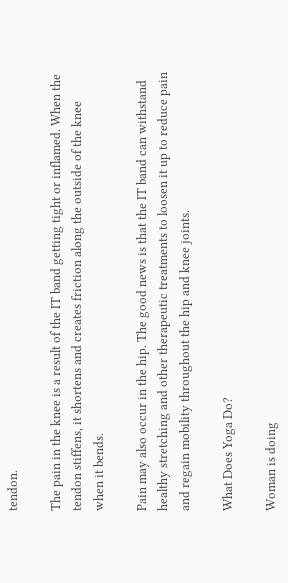tendon.

The pain in the knee is a result of the IT band getting tight or inflamed. When the tendon stiffens, it shortens and creates friction along the outside of the knee when it bends.

Pain may also occur in the hip. The good news is that the IT band can withstand healthy stretching and other therapeutic treatments to loosen it up to reduce pain and regain mobility throughout the hip and knee joints.

What Does Yoga Do?

Woman is doing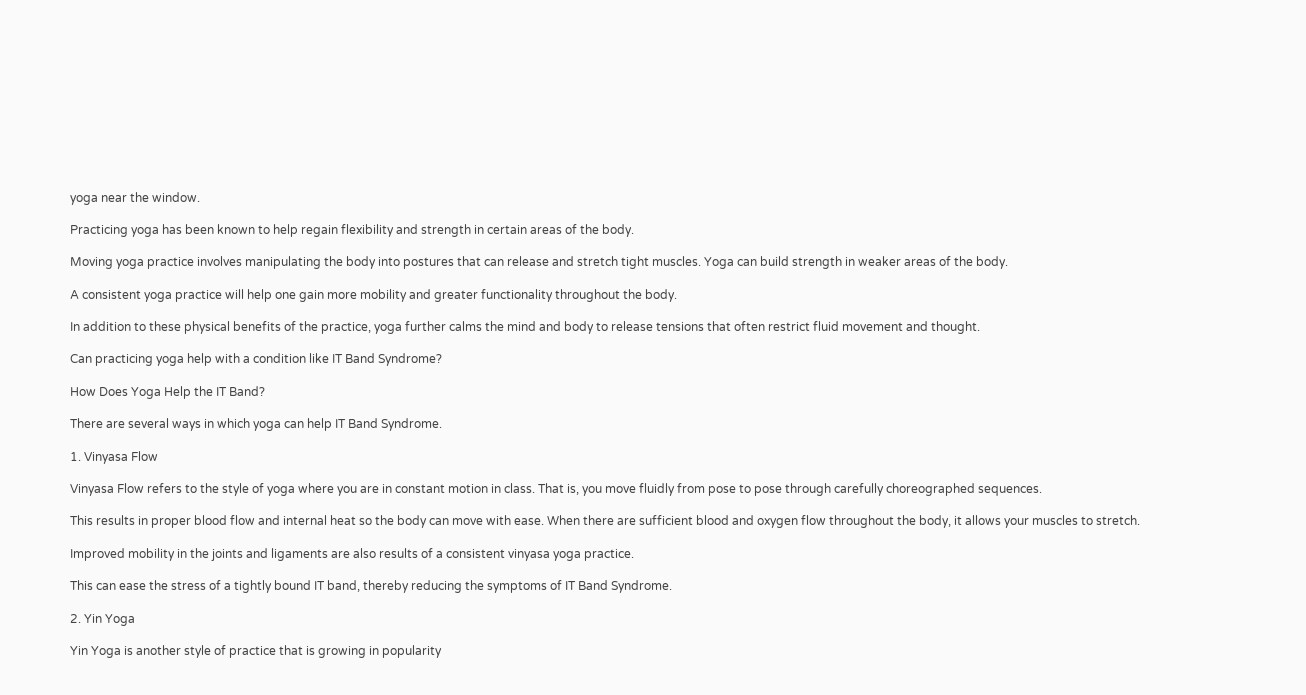yoga near the window.

Practicing yoga has been known to help regain flexibility and strength in certain areas of the body.

Moving yoga practice involves manipulating the body into postures that can release and stretch tight muscles. Yoga can build strength in weaker areas of the body.

A consistent yoga practice will help one gain more mobility and greater functionality throughout the body.

In addition to these physical benefits of the practice, yoga further calms the mind and body to release tensions that often restrict fluid movement and thought.

Can practicing yoga help with a condition like IT Band Syndrome?

How Does Yoga Help the IT Band?

There are several ways in which yoga can help IT Band Syndrome.

1. Vinyasa Flow

Vinyasa Flow refers to the style of yoga where you are in constant motion in class. That is, you move fluidly from pose to pose through carefully choreographed sequences.

This results in proper blood flow and internal heat so the body can move with ease. When there are sufficient blood and oxygen flow throughout the body, it allows your muscles to stretch.

Improved mobility in the joints and ligaments are also results of a consistent vinyasa yoga practice.

This can ease the stress of a tightly bound IT band, thereby reducing the symptoms of IT Band Syndrome.

2. Yin Yoga

Yin Yoga is another style of practice that is growing in popularity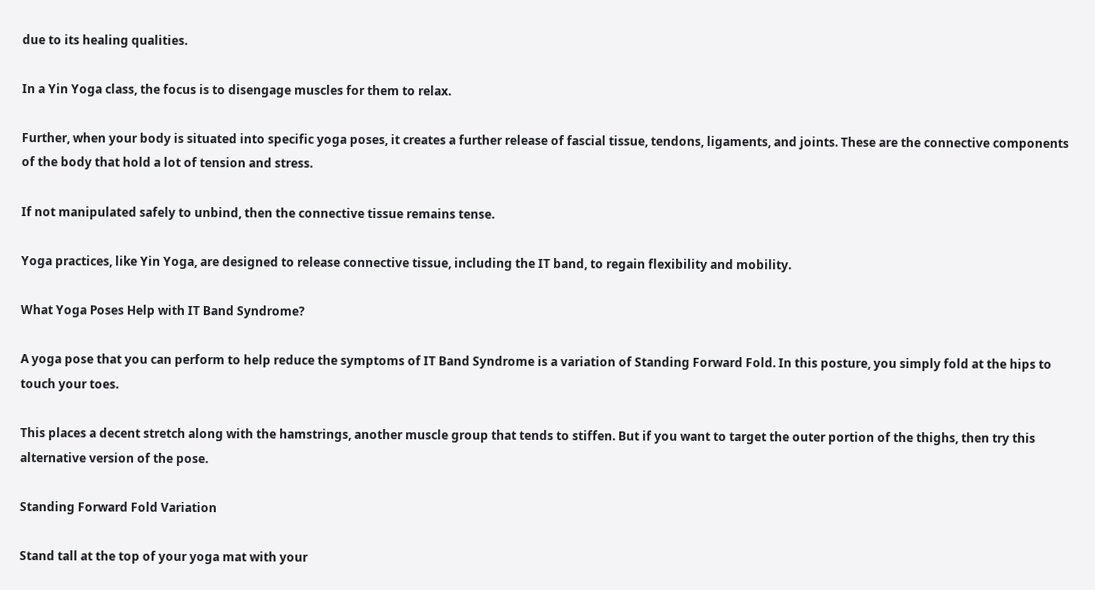due to its healing qualities.

In a Yin Yoga class, the focus is to disengage muscles for them to relax.

Further, when your body is situated into specific yoga poses, it creates a further release of fascial tissue, tendons, ligaments, and joints. These are the connective components of the body that hold a lot of tension and stress.

If not manipulated safely to unbind, then the connective tissue remains tense.

Yoga practices, like Yin Yoga, are designed to release connective tissue, including the IT band, to regain flexibility and mobility.

What Yoga Poses Help with IT Band Syndrome?

A yoga pose that you can perform to help reduce the symptoms of IT Band Syndrome is a variation of Standing Forward Fold. In this posture, you simply fold at the hips to touch your toes.

This places a decent stretch along with the hamstrings, another muscle group that tends to stiffen. But if you want to target the outer portion of the thighs, then try this alternative version of the pose.

Standing Forward Fold Variation

Stand tall at the top of your yoga mat with your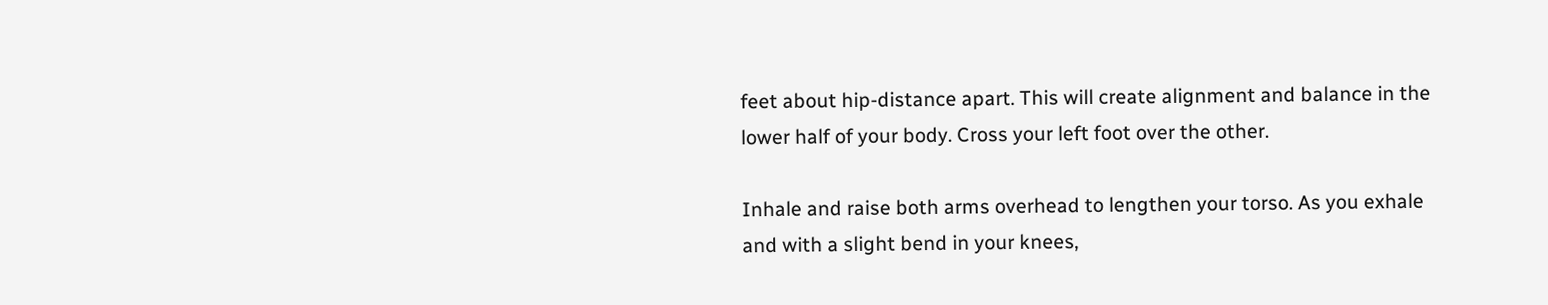feet about hip-distance apart. This will create alignment and balance in the lower half of your body. Cross your left foot over the other.

Inhale and raise both arms overhead to lengthen your torso. As you exhale and with a slight bend in your knees,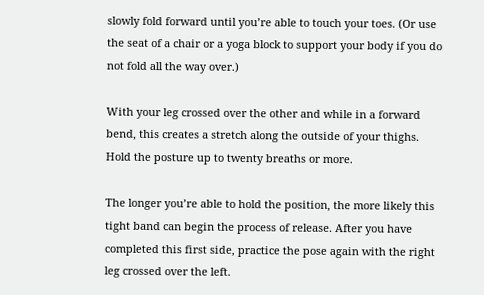slowly fold forward until you’re able to touch your toes. (Or use the seat of a chair or a yoga block to support your body if you do not fold all the way over.)

With your leg crossed over the other and while in a forward bend, this creates a stretch along the outside of your thighs. Hold the posture up to twenty breaths or more.

The longer you’re able to hold the position, the more likely this tight band can begin the process of release. After you have completed this first side, practice the pose again with the right leg crossed over the left.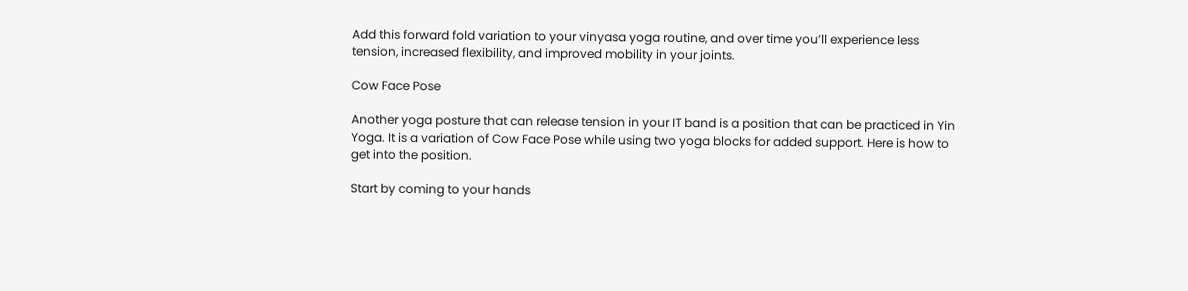Add this forward fold variation to your vinyasa yoga routine, and over time you’ll experience less tension, increased flexibility, and improved mobility in your joints.

Cow Face Pose

Another yoga posture that can release tension in your IT band is a position that can be practiced in Yin Yoga. It is a variation of Cow Face Pose while using two yoga blocks for added support. Here is how to get into the position.

Start by coming to your hands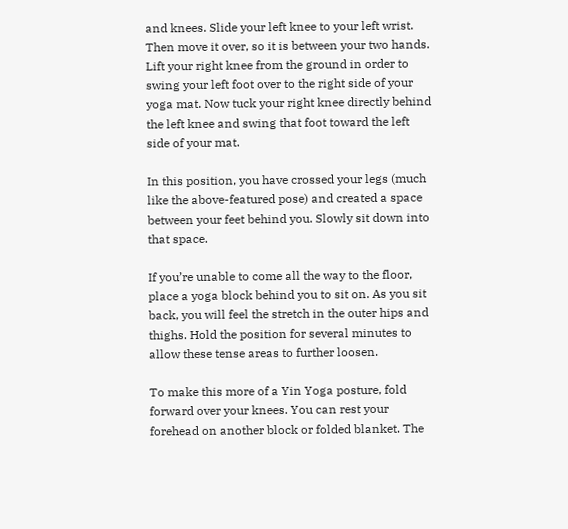and knees. Slide your left knee to your left wrist. Then move it over, so it is between your two hands. Lift your right knee from the ground in order to swing your left foot over to the right side of your yoga mat. Now tuck your right knee directly behind the left knee and swing that foot toward the left side of your mat.

In this position, you have crossed your legs (much like the above-featured pose) and created a space between your feet behind you. Slowly sit down into that space.

If you’re unable to come all the way to the floor, place a yoga block behind you to sit on. As you sit back, you will feel the stretch in the outer hips and thighs. Hold the position for several minutes to allow these tense areas to further loosen.

To make this more of a Yin Yoga posture, fold forward over your knees. You can rest your forehead on another block or folded blanket. The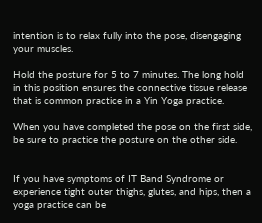intention is to relax fully into the pose, disengaging your muscles.

Hold the posture for 5 to 7 minutes. The long hold in this position ensures the connective tissue release that is common practice in a Yin Yoga practice.

When you have completed the pose on the first side, be sure to practice the posture on the other side.


If you have symptoms of IT Band Syndrome or experience tight outer thighs, glutes, and hips, then a yoga practice can be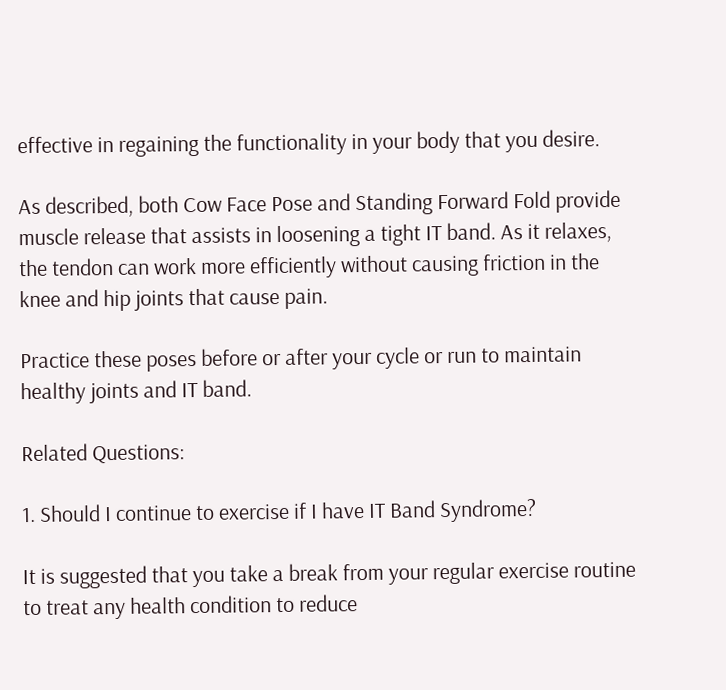effective in regaining the functionality in your body that you desire.

As described, both Cow Face Pose and Standing Forward Fold provide muscle release that assists in loosening a tight IT band. As it relaxes, the tendon can work more efficiently without causing friction in the knee and hip joints that cause pain.

Practice these poses before or after your cycle or run to maintain healthy joints and IT band.

Related Questions:

1. Should I continue to exercise if I have IT Band Syndrome?

It is suggested that you take a break from your regular exercise routine to treat any health condition to reduce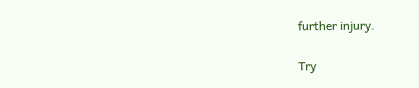further injury.

Try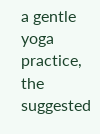a gentle yoga practice, the suggested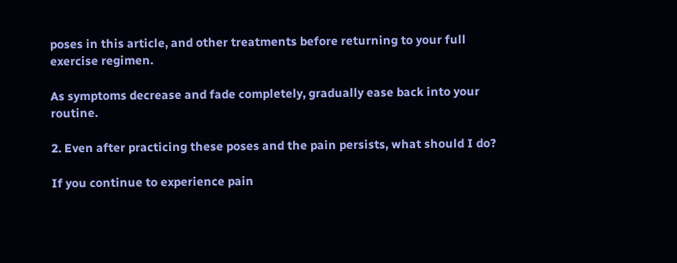poses in this article, and other treatments before returning to your full exercise regimen.

As symptoms decrease and fade completely, gradually ease back into your routine.

2. Even after practicing these poses and the pain persists, what should I do?

If you continue to experience pain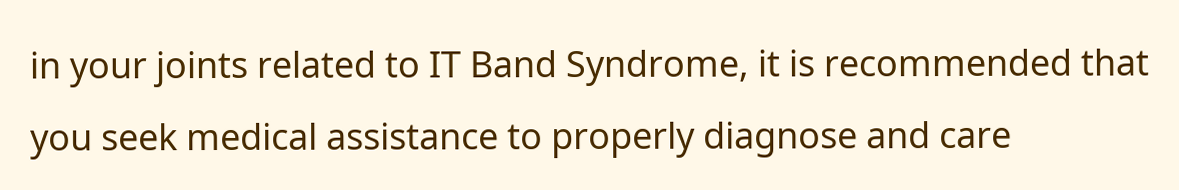in your joints related to IT Band Syndrome, it is recommended that you seek medical assistance to properly diagnose and care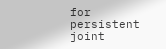for persistent joint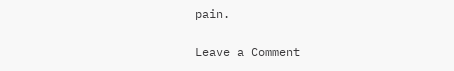pain.

Leave a Comment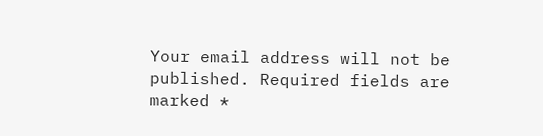Your email address will not be published. Required fields are marked *